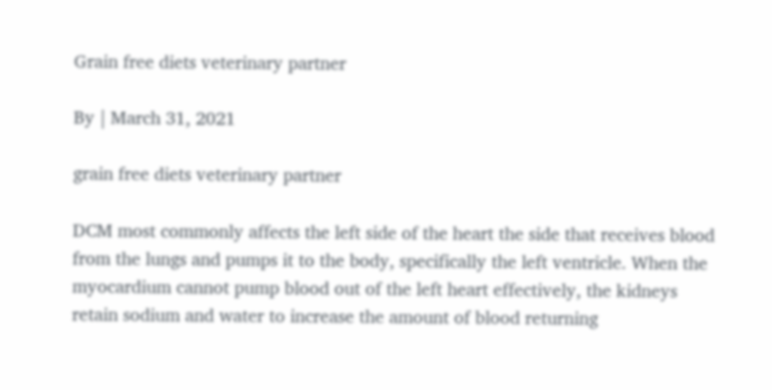Grain free diets veterinary partner

By | March 31, 2021

grain free diets veterinary partner

DCM most commonly affects the left side of the heart the side that receives blood from the lungs and pumps it to the body, specifically the left ventricle. When the myocardium cannot pump blood out of the left heart effectively, the kidneys retain sodium and water to increase the amount of blood returning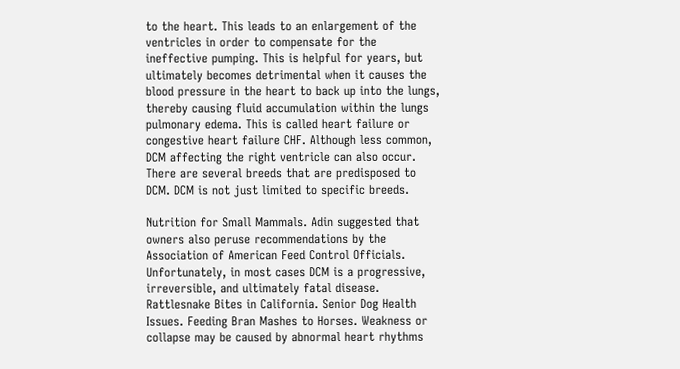to the heart. This leads to an enlargement of the ventricles in order to compensate for the ineffective pumping. This is helpful for years, but ultimately becomes detrimental when it causes the blood pressure in the heart to back up into the lungs, thereby causing fluid accumulation within the lungs pulmonary edema. This is called heart failure or congestive heart failure CHF. Although less common, DCM affecting the right ventricle can also occur. There are several breeds that are predisposed to DCM. DCM is not just limited to specific breeds.

Nutrition for Small Mammals. Adin suggested that owners also peruse recommendations by the Association of American Feed Control Officials. Unfortunately, in most cases DCM is a progressive, irreversible, and ultimately fatal disease. Rattlesnake Bites in California. Senior Dog Health Issues. Feeding Bran Mashes to Horses. Weakness or collapse may be caused by abnormal heart rhythms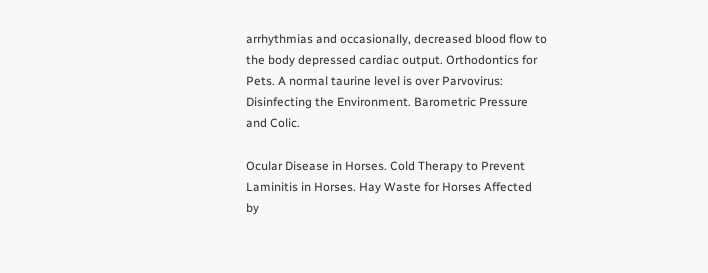arrhythmias and occasionally, decreased blood flow to the body depressed cardiac output. Orthodontics for Pets. A normal taurine level is over Parvovirus: Disinfecting the Environment. Barometric Pressure and Colic.

Ocular Disease in Horses. Cold Therapy to Prevent Laminitis in Horses. Hay Waste for Horses Affected by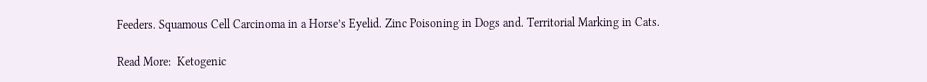Feeders. Squamous Cell Carcinoma in a Horse’s Eyelid. Zinc Poisoning in Dogs and. Territorial Marking in Cats.

Read More:  Ketogenic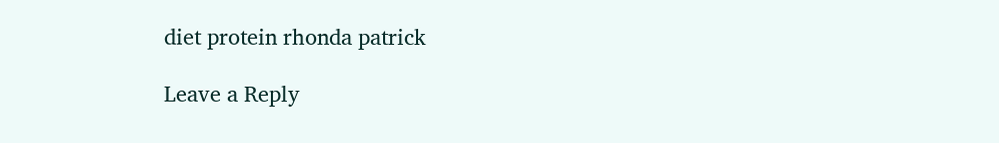diet protein rhonda patrick

Leave a Reply